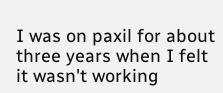I was on paxil for about three years when I felt it wasn't working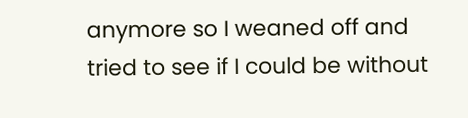anymore so I weaned off and tried to see if I could be without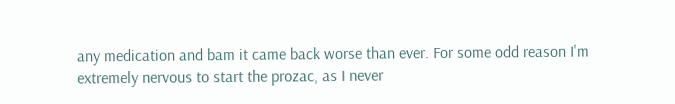any medication and bam it came back worse than ever. For some odd reason I'm extremely nervous to start the prozac, as I never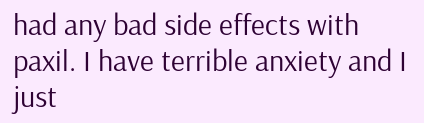had any bad side effects with paxil. I have terrible anxiety and I just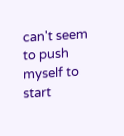can't seem to push myself to start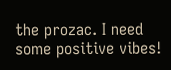the prozac. I need some positive vibes!